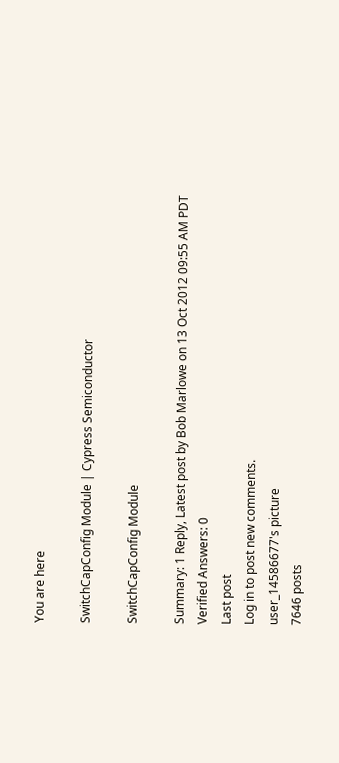You are here

SwitchCapConfig Module | Cypress Semiconductor

SwitchCapConfig Module

Summary: 1 Reply, Latest post by Bob Marlowe on 13 Oct 2012 09:55 AM PDT
Verified Answers: 0
Last post
Log in to post new comments.
user_14586677's picture
7646 posts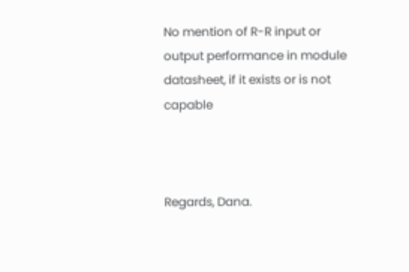No mention of R-R input or output performance in module datasheet, if it exists or is not capable



Regards, Dana.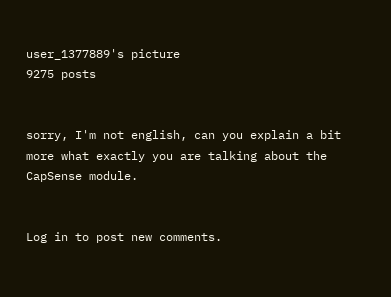user_1377889's picture
9275 posts


sorry, I'm not english, can you explain a bit more what exactly you are talking about the CapSense module.


Log in to post new comments.